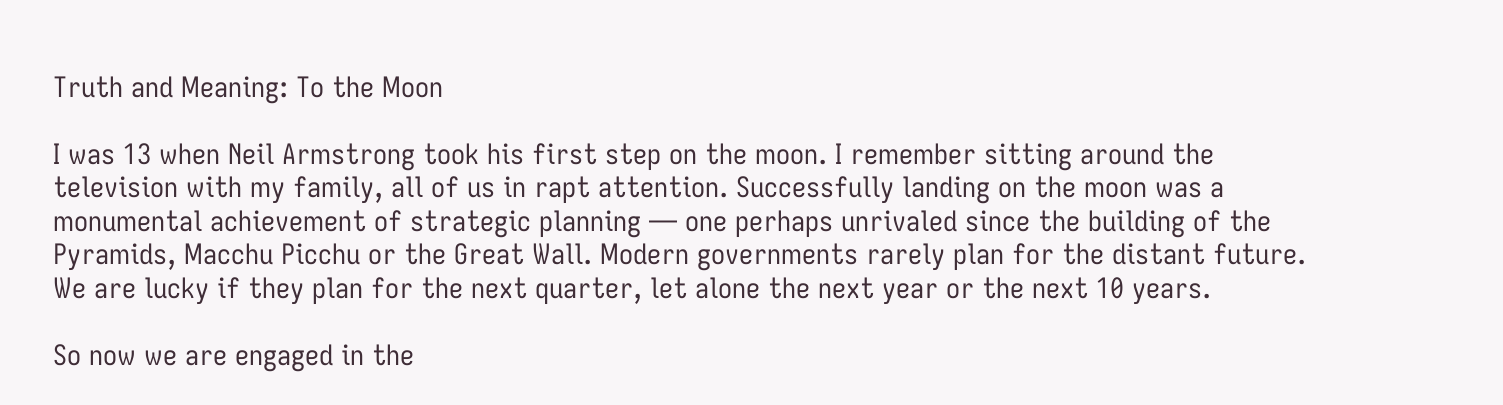Truth and Meaning: To the Moon

I was 13 when Neil Armstrong took his first step on the moon. I remember sitting around the television with my family, all of us in rapt attention. Successfully landing on the moon was a monumental achievement of strategic planning — one perhaps unrivaled since the building of the Pyramids, Macchu Picchu or the Great Wall. Modern governments rarely plan for the distant future. We are lucky if they plan for the next quarter, let alone the next year or the next 10 years.

So now we are engaged in the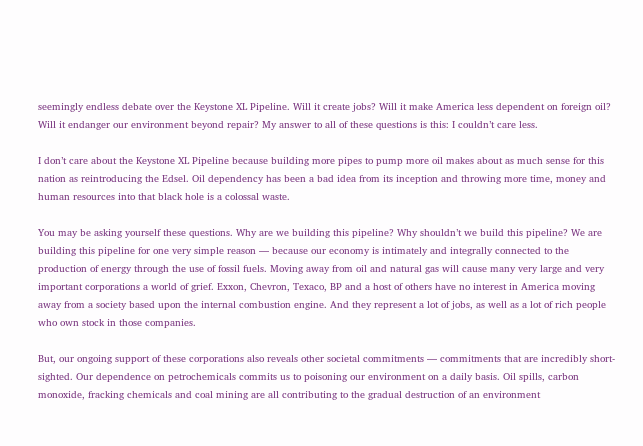seemingly endless debate over the Keystone XL Pipeline. Will it create jobs? Will it make America less dependent on foreign oil? Will it endanger our environment beyond repair? My answer to all of these questions is this: I couldn’t care less.

I don’t care about the Keystone XL Pipeline because building more pipes to pump more oil makes about as much sense for this nation as reintroducing the Edsel. Oil dependency has been a bad idea from its inception and throwing more time, money and human resources into that black hole is a colossal waste.

You may be asking yourself these questions. Why are we building this pipeline? Why shouldn’t we build this pipeline? We are building this pipeline for one very simple reason — because our economy is intimately and integrally connected to the production of energy through the use of fossil fuels. Moving away from oil and natural gas will cause many very large and very important corporations a world of grief. Exxon, Chevron, Texaco, BP and a host of others have no interest in America moving away from a society based upon the internal combustion engine. And they represent a lot of jobs, as well as a lot of rich people who own stock in those companies.

But, our ongoing support of these corporations also reveals other societal commitments — commitments that are incredibly short-sighted. Our dependence on petrochemicals commits us to poisoning our environment on a daily basis. Oil spills, carbon monoxide, fracking chemicals and coal mining are all contributing to the gradual destruction of an environment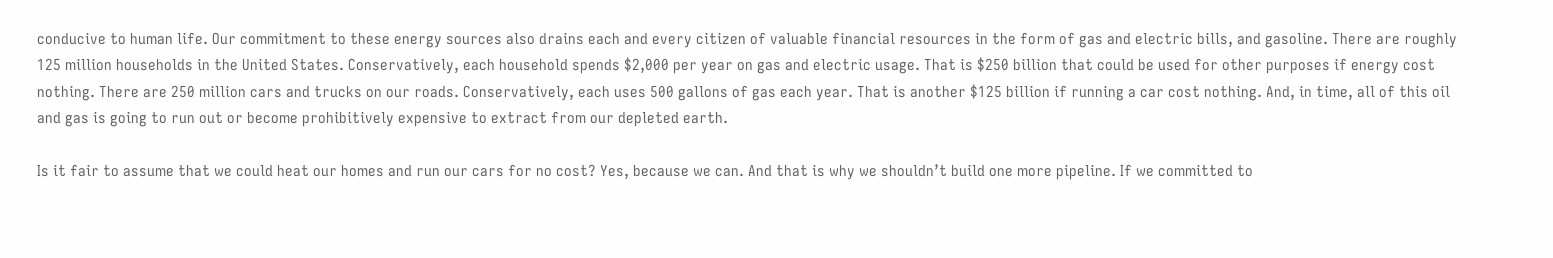conducive to human life. Our commitment to these energy sources also drains each and every citizen of valuable financial resources in the form of gas and electric bills, and gasoline. There are roughly 125 million households in the United States. Conservatively, each household spends $2,000 per year on gas and electric usage. That is $250 billion that could be used for other purposes if energy cost nothing. There are 250 million cars and trucks on our roads. Conservatively, each uses 500 gallons of gas each year. That is another $125 billion if running a car cost nothing. And, in time, all of this oil and gas is going to run out or become prohibitively expensive to extract from our depleted earth.

Is it fair to assume that we could heat our homes and run our cars for no cost? Yes, because we can. And that is why we shouldn’t build one more pipeline. If we committed to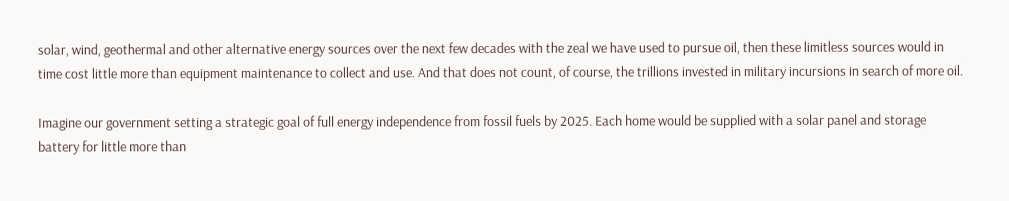solar, wind, geothermal and other alternative energy sources over the next few decades with the zeal we have used to pursue oil, then these limitless sources would in time cost little more than equipment maintenance to collect and use. And that does not count, of course, the trillions invested in military incursions in search of more oil.

Imagine our government setting a strategic goal of full energy independence from fossil fuels by 2025. Each home would be supplied with a solar panel and storage battery for little more than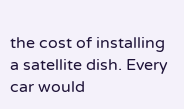the cost of installing a satellite dish. Every car would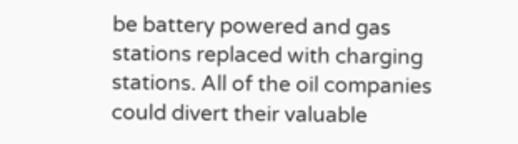be battery powered and gas stations replaced with charging stations. All of the oil companies could divert their valuable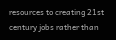resources to creating 21st century jobs rather than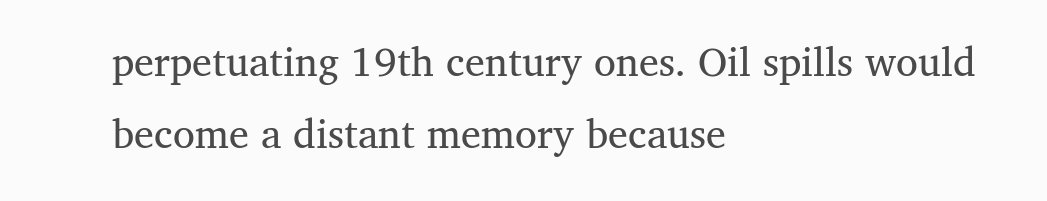perpetuating 19th century ones. Oil spills would become a distant memory because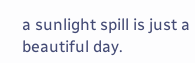a sunlight spill is just a beautiful day.